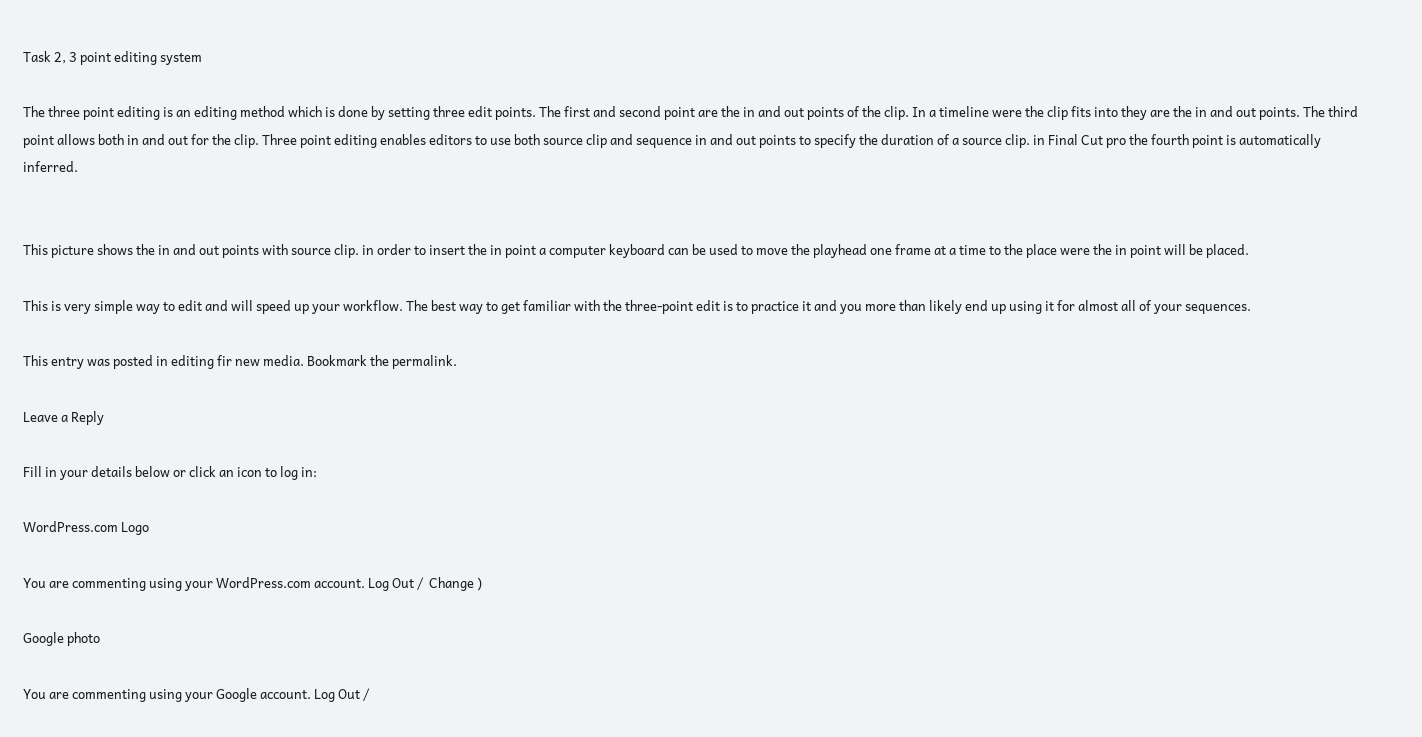Task 2, 3 point editing system

The three point editing is an editing method which is done by setting three edit points. The first and second point are the in and out points of the clip. In a timeline were the clip fits into they are the in and out points. The third point allows both in and out for the clip. Three point editing enables editors to use both source clip and sequence in and out points to specify the duration of a source clip. in Final Cut pro the fourth point is automatically inferred.


This picture shows the in and out points with source clip. in order to insert the in point a computer keyboard can be used to move the playhead one frame at a time to the place were the in point will be placed.

This is very simple way to edit and will speed up your workflow. The best way to get familiar with the three-point edit is to practice it and you more than likely end up using it for almost all of your sequences.

This entry was posted in editing fir new media. Bookmark the permalink.

Leave a Reply

Fill in your details below or click an icon to log in:

WordPress.com Logo

You are commenting using your WordPress.com account. Log Out /  Change )

Google photo

You are commenting using your Google account. Log Out /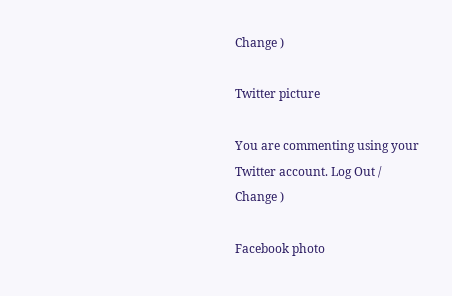Change )

Twitter picture

You are commenting using your Twitter account. Log Out /  Change )

Facebook photo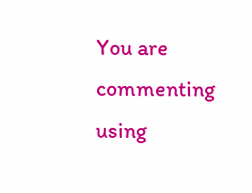You are commenting using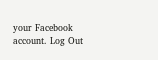your Facebook account. Log Out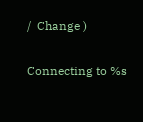/  Change )

Connecting to %s